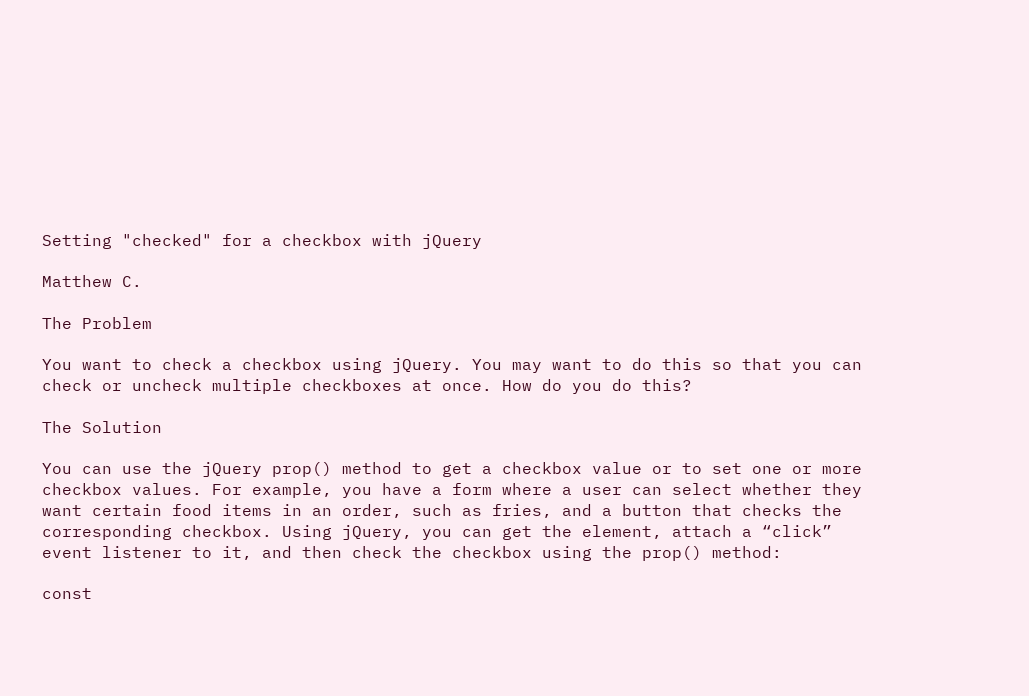Setting "checked" for a checkbox with jQuery

Matthew C.

The Problem

You want to check a checkbox using jQuery. You may want to do this so that you can check or uncheck multiple checkboxes at once. How do you do this?

The Solution

You can use the jQuery prop() method to get a checkbox value or to set one or more checkbox values. For example, you have a form where a user can select whether they want certain food items in an order, such as fries, and a button that checks the corresponding checkbox. Using jQuery, you can get the element, attach a “click” event listener to it, and then check the checkbox using the prop() method:

const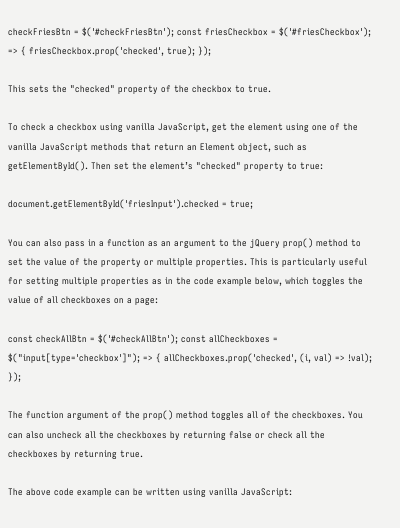checkFriesBtn = $('#checkFriesBtn'); const friesCheckbox = $('#friesCheckbox'); => { friesCheckbox.prop('checked', true); });

This sets the "checked" property of the checkbox to true.

To check a checkbox using vanilla JavaScript, get the element using one of the vanilla JavaScript methods that return an Element object, such as getElementById(). Then set the element’s "checked" property to true:

document.getElementById('friesInput').checked = true;

You can also pass in a function as an argument to the jQuery prop() method to set the value of the property or multiple properties. This is particularly useful for setting multiple properties as in the code example below, which toggles the value of all checkboxes on a page:

const checkAllBtn = $('#checkAllBtn'); const allCheckboxes = $("input[type='checkbox']"); => { allCheckboxes.prop('checked', (i, val) => !val); });

The function argument of the prop() method toggles all of the checkboxes. You can also uncheck all the checkboxes by returning false or check all the checkboxes by returning true.

The above code example can be written using vanilla JavaScript: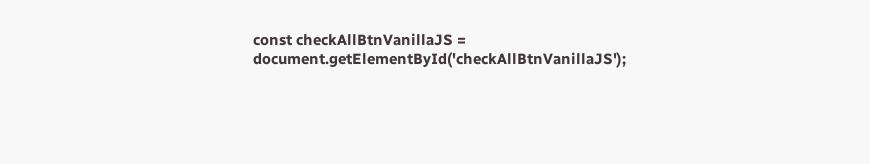const checkAllBtnVanillaJS = document.getElementById('checkAllBtnVanillaJS');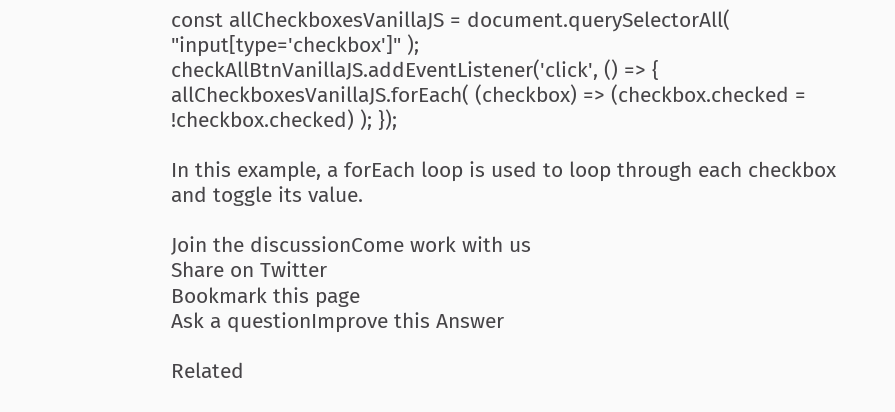const allCheckboxesVanillaJS = document.querySelectorAll( "input[type='checkbox']" ); checkAllBtnVanillaJS.addEventListener('click', () => { allCheckboxesVanillaJS.forEach( (checkbox) => (checkbox.checked = !checkbox.checked) ); });

In this example, a forEach loop is used to loop through each checkbox and toggle its value.

Join the discussionCome work with us
Share on Twitter
Bookmark this page
Ask a questionImprove this Answer

Related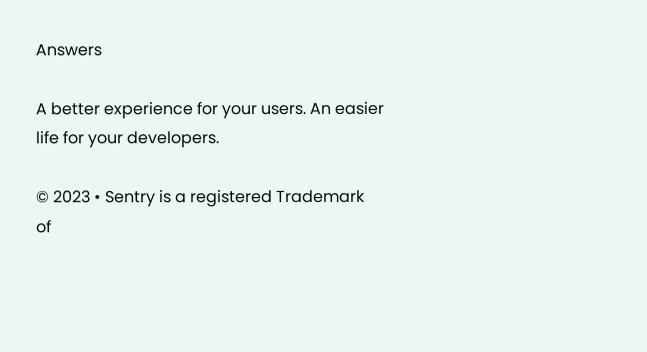Answers

A better experience for your users. An easier life for your developers.

© 2023 • Sentry is a registered Trademark
of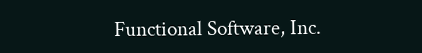Functional Software, Inc.